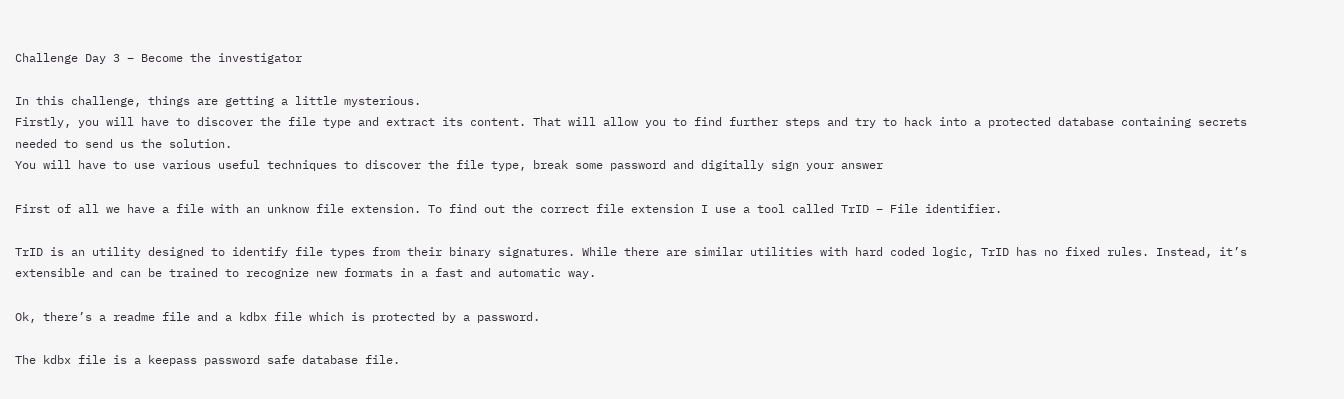Challenge Day 3 – Become the investigator

In this challenge, things are getting a little mysterious.
Firstly, you will have to discover the file type and extract its content. That will allow you to find further steps and try to hack into a protected database containing secrets needed to send us the solution.
You will have to use various useful techniques to discover the file type, break some password and digitally sign your answer

First of all we have a file with an unknow file extension. To find out the correct file extension I use a tool called TrID – File identifier.

TrID is an utility designed to identify file types from their binary signatures. While there are similar utilities with hard coded logic, TrID has no fixed rules. Instead, it’s extensible and can be trained to recognize new formats in a fast and automatic way.

Ok, there’s a readme file and a kdbx file which is protected by a password.

The kdbx file is a keepass password safe database file.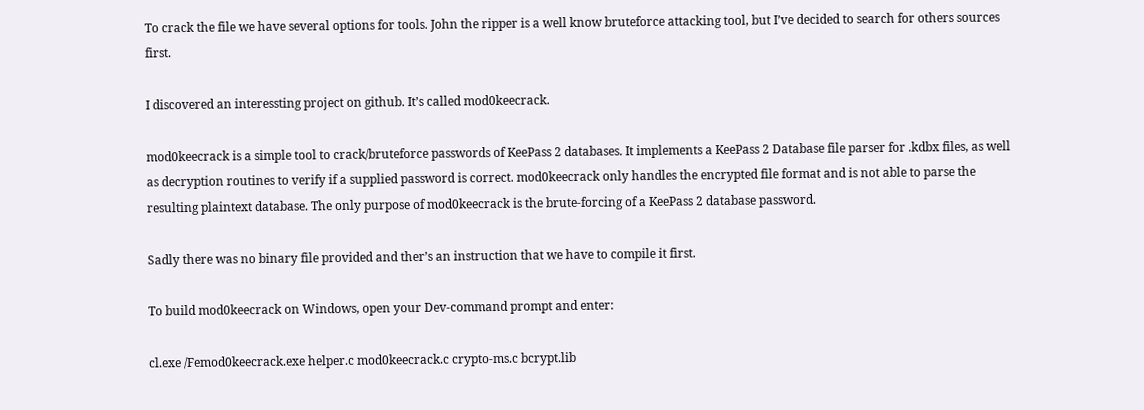To crack the file we have several options for tools. John the ripper is a well know bruteforce attacking tool, but I’ve decided to search for others sources first.

I discovered an interessting project on github. It’s called mod0keecrack.

mod0keecrack is a simple tool to crack/bruteforce passwords of KeePass 2 databases. It implements a KeePass 2 Database file parser for .kdbx files, as well as decryption routines to verify if a supplied password is correct. mod0keecrack only handles the encrypted file format and is not able to parse the resulting plaintext database. The only purpose of mod0keecrack is the brute-forcing of a KeePass 2 database password.

Sadly there was no binary file provided and ther’s an instruction that we have to compile it first.

To build mod0keecrack on Windows, open your Dev-command prompt and enter:

cl.exe /Femod0keecrack.exe helper.c mod0keecrack.c crypto-ms.c bcrypt.lib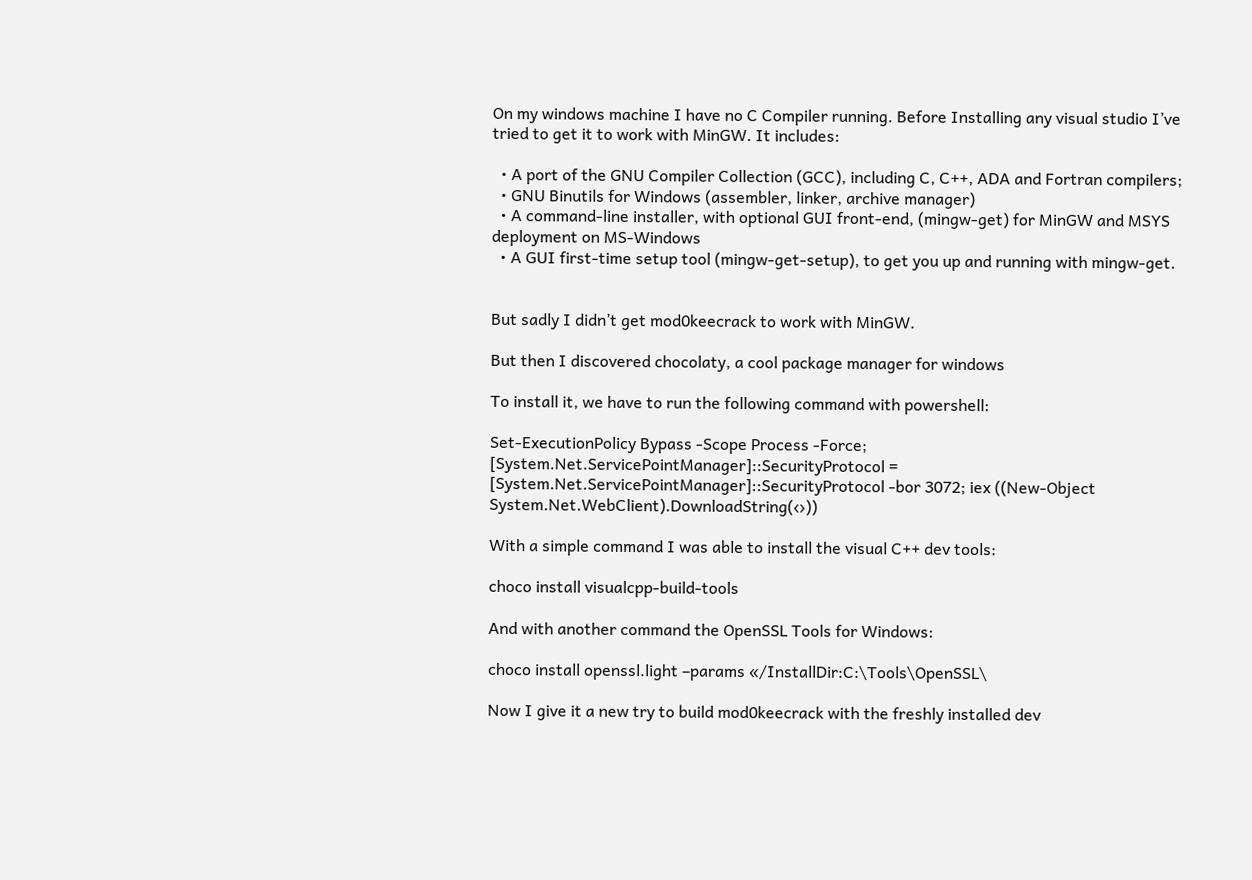On my windows machine I have no C Compiler running. Before Installing any visual studio I’ve tried to get it to work with MinGW. It includes:

  • A port of the GNU Compiler Collection (GCC), including C, C++, ADA and Fortran compilers;
  • GNU Binutils for Windows (assembler, linker, archive manager)
  • A command-line installer, with optional GUI front-end, (mingw-get) for MinGW and MSYS deployment on MS-Windows
  • A GUI first-time setup tool (mingw-get-setup), to get you up and running with mingw-get.


But sadly I didn’t get mod0keecrack to work with MinGW.

But then I discovered chocolaty, a cool package manager for windows

To install it, we have to run the following command with powershell:

Set-ExecutionPolicy Bypass -Scope Process -Force; [System.Net.ServicePointManager]::SecurityProtocol = [System.Net.ServicePointManager]::SecurityProtocol -bor 3072; iex ((New-Object System.Net.WebClient).DownloadString(‹›))

With a simple command I was able to install the visual C++ dev tools:

choco install visualcpp-build-tools

And with another command the OpenSSL Tools for Windows:

choco install openssl.light –params «/InstallDir:C:\Tools\OpenSSL\

Now I give it a new try to build mod0keecrack with the freshly installed dev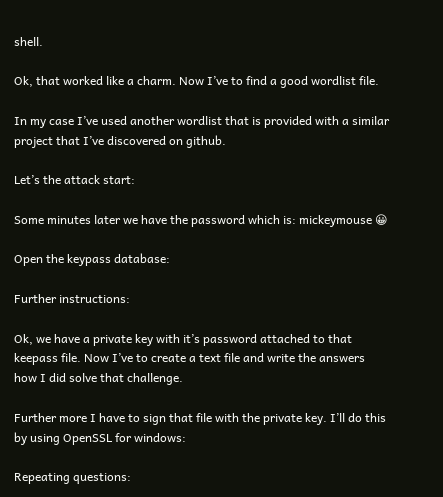shell.

Ok, that worked like a charm. Now I’ve to find a good wordlist file.

In my case I’ve used another wordlist that is provided with a similar project that I’ve discovered on github.

Let’s the attack start:

Some minutes later we have the password which is: mickeymouse 😀

Open the keypass database:

Further instructions:

Ok, we have a private key with it’s password attached to that keepass file. Now I’ve to create a text file and write the answers how I did solve that challenge.

Further more I have to sign that file with the private key. I’ll do this by using OpenSSL for windows:

Repeating questions: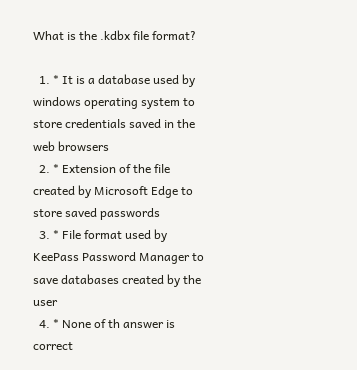What is the .kdbx file format?

  1. * It is a database used by windows operating system to store credentials saved in the web browsers
  2. * Extension of the file created by Microsoft Edge to store saved passwords
  3. * File format used by KeePass Password Manager to save databases created by the user
  4. * None of th answer is correct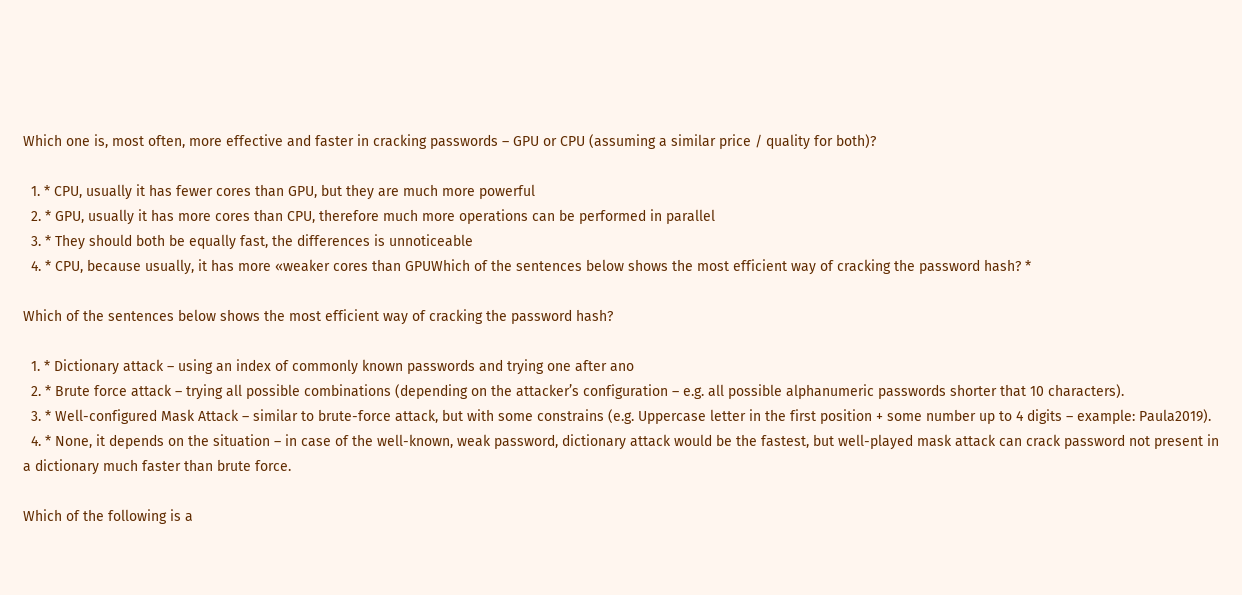Which one is, most often, more effective and faster in cracking passwords – GPU or CPU (assuming a similar price / quality for both)?

  1. * CPU, usually it has fewer cores than GPU, but they are much more powerful
  2. * GPU, usually it has more cores than CPU, therefore much more operations can be performed in parallel
  3. * They should both be equally fast, the differences is unnoticeable
  4. * CPU, because usually, it has more «weaker cores than GPUWhich of the sentences below shows the most efficient way of cracking the password hash? *

Which of the sentences below shows the most efficient way of cracking the password hash?

  1. * Dictionary attack – using an index of commonly known passwords and trying one after ano
  2. * Brute force attack – trying all possible combinations (depending on the attacker’s configuration – e.g. all possible alphanumeric passwords shorter that 10 characters).
  3. * Well-configured Mask Attack – similar to brute-force attack, but with some constrains (e.g. Uppercase letter in the first position + some number up to 4 digits – example: Paula2019).
  4. * None, it depends on the situation – in case of the well-known, weak password, dictionary attack would be the fastest, but well-played mask attack can crack password not present in a dictionary much faster than brute force.

Which of the following is a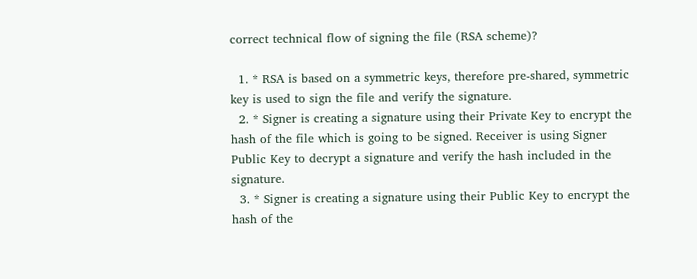correct technical flow of signing the file (RSA scheme)?

  1. * RSA is based on a symmetric keys, therefore pre-shared, symmetric key is used to sign the file and verify the signature.
  2. * Signer is creating a signature using their Private Key to encrypt the hash of the file which is going to be signed. Receiver is using Signer Public Key to decrypt a signature and verify the hash included in the signature.
  3. * Signer is creating a signature using their Public Key to encrypt the hash of the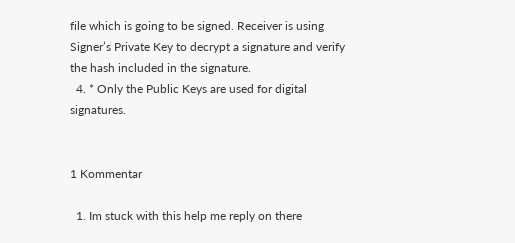file which is going to be signed. Receiver is using Signer’s Private Key to decrypt a signature and verify the hash included in the signature.
  4. * Only the Public Keys are used for digital signatures.


1 Kommentar

  1. Im stuck with this help me reply on there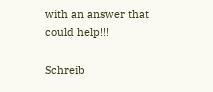with an answer that could help!!!

Schreib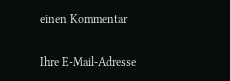einen Kommentar

Ihre E-Mail-Adresse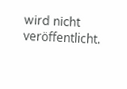wird nicht veröffentlicht.